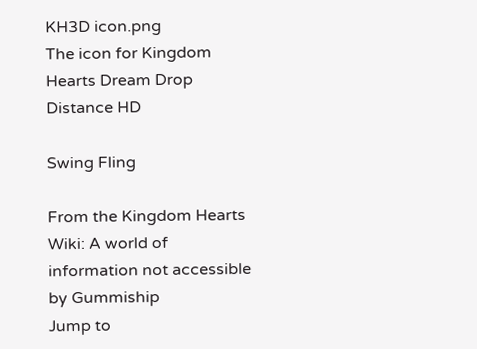KH3D icon.png
The icon for Kingdom Hearts Dream Drop Distance HD

Swing Fling

From the Kingdom Hearts Wiki: A world of information not accessible by Gummiship
Jump to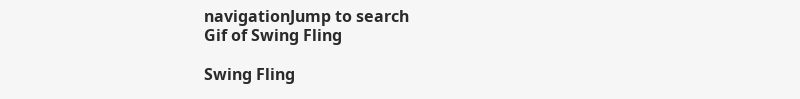navigationJump to search
Gif of Swing Fling

Swing Fling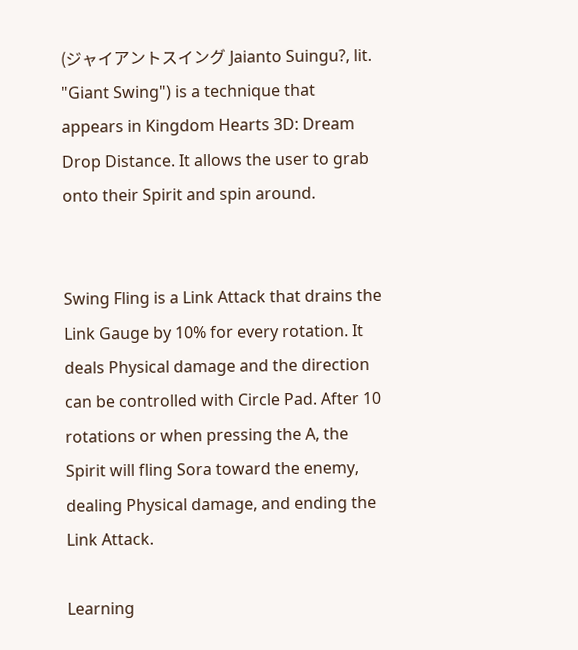(ジャイアントスイング Jaianto Suingu?, lit. "Giant Swing") is a technique that appears in Kingdom Hearts 3D: Dream Drop Distance. It allows the user to grab onto their Spirit and spin around.


Swing Fling is a Link Attack that drains the Link Gauge by 10% for every rotation. It deals Physical damage and the direction can be controlled with Circle Pad. After 10 rotations or when pressing the A, the Spirit will fling Sora toward the enemy, dealing Physical damage, and ending the Link Attack.

Learning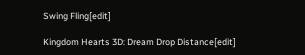Swing Fling[edit]

Kingdom Hearts 3D: Dream Drop Distance[edit]